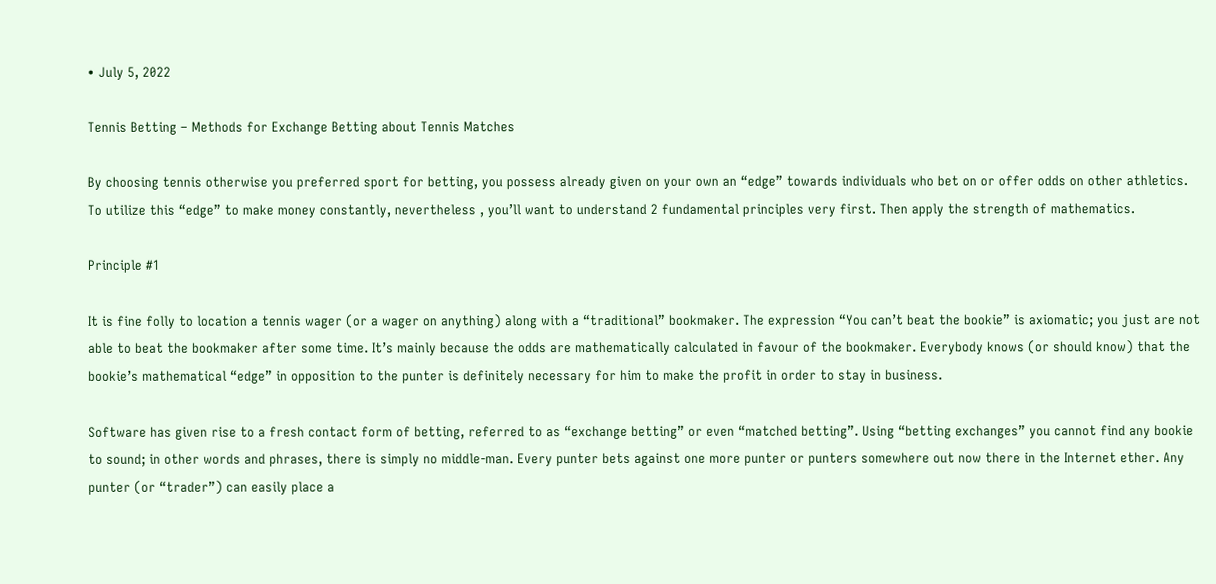• July 5, 2022

Tennis Betting – Methods for Exchange Betting about Tennis Matches

By choosing tennis otherwise you preferred sport for betting, you possess already given on your own an “edge” towards individuals who bet on or offer odds on other athletics. To utilize this “edge” to make money constantly, nevertheless , you’ll want to understand 2 fundamental principles very first. Then apply the strength of mathematics.

Principle #1

It is fine folly to location a tennis wager (or a wager on anything) along with a “traditional” bookmaker. The expression “You can’t beat the bookie” is axiomatic; you just are not able to beat the bookmaker after some time. It’s mainly because the odds are mathematically calculated in favour of the bookmaker. Everybody knows (or should know) that the bookie’s mathematical “edge” in opposition to the punter is definitely necessary for him to make the profit in order to stay in business.

Software has given rise to a fresh contact form of betting, referred to as “exchange betting” or even “matched betting”. Using “betting exchanges” you cannot find any bookie to sound; in other words and phrases, there is simply no middle-man. Every punter bets against one more punter or punters somewhere out now there in the Internet ether. Any punter (or “trader”) can easily place a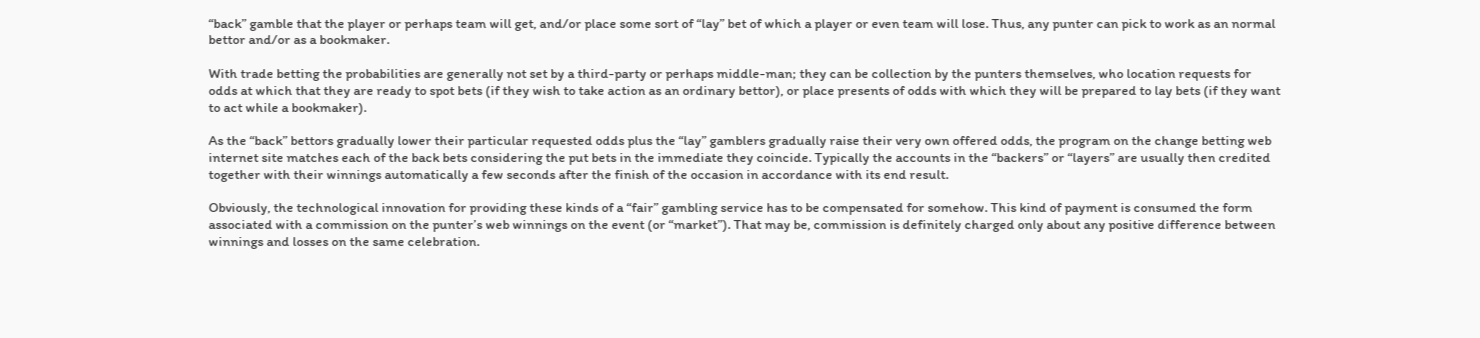“back” gamble that the player or perhaps team will get, and/or place some sort of “lay” bet of which a player or even team will lose. Thus, any punter can pick to work as an normal bettor and/or as a bookmaker.

With trade betting the probabilities are generally not set by a third-party or perhaps middle-man; they can be collection by the punters themselves, who location requests for odds at which that they are ready to spot bets (if they wish to take action as an ordinary bettor), or place presents of odds with which they will be prepared to lay bets (if they want to act while a bookmaker).

As the “back” bettors gradually lower their particular requested odds plus the “lay” gamblers gradually raise their very own offered odds, the program on the change betting web internet site matches each of the back bets considering the put bets in the immediate they coincide. Typically the accounts in the “backers” or “layers” are usually then credited together with their winnings automatically a few seconds after the finish of the occasion in accordance with its end result.

Obviously, the technological innovation for providing these kinds of a “fair” gambling service has to be compensated for somehow. This kind of payment is consumed the form associated with a commission on the punter’s web winnings on the event (or “market”). That may be, commission is definitely charged only about any positive difference between winnings and losses on the same celebration.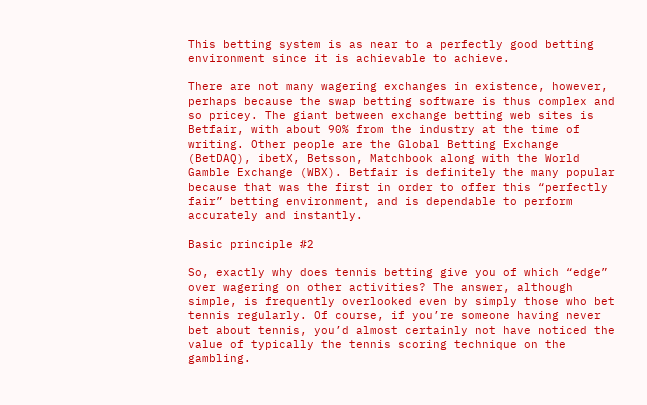This betting system is as near to a perfectly good betting environment since it is achievable to achieve.

There are not many wagering exchanges in existence, however, perhaps because the swap betting software is thus complex and so pricey. The giant between exchange betting web sites is Betfair, with about 90% from the industry at the time of writing. Other people are the Global Betting Exchange (BetDAQ), ibetX, Betsson, Matchbook along with the World Gamble Exchange (WBX). Betfair is definitely the many popular because that was the first in order to offer this “perfectly fair” betting environment, and is dependable to perform accurately and instantly.

Basic principle #2

So, exactly why does tennis betting give you of which “edge” over wagering on other activities? The answer, although simple, is frequently overlooked even by simply those who bet tennis regularly. Of course, if you’re someone having never bet about tennis, you’d almost certainly not have noticed the value of typically the tennis scoring technique on the gambling.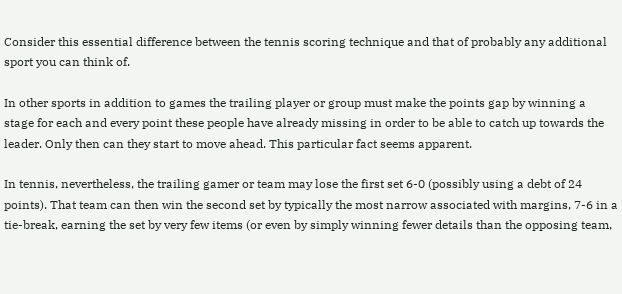Consider this essential difference between the tennis scoring technique and that of probably any additional sport you can think of.

In other sports in addition to games the trailing player or group must make the points gap by winning a stage for each and every point these people have already missing in order to be able to catch up towards the leader. Only then can they start to move ahead. This particular fact seems apparent.

In tennis, nevertheless, the trailing gamer or team may lose the first set 6-0 (possibly using a debt of 24 points). That team can then win the second set by typically the most narrow associated with margins, 7-6 in a tie-break, earning the set by very few items (or even by simply winning fewer details than the opposing team,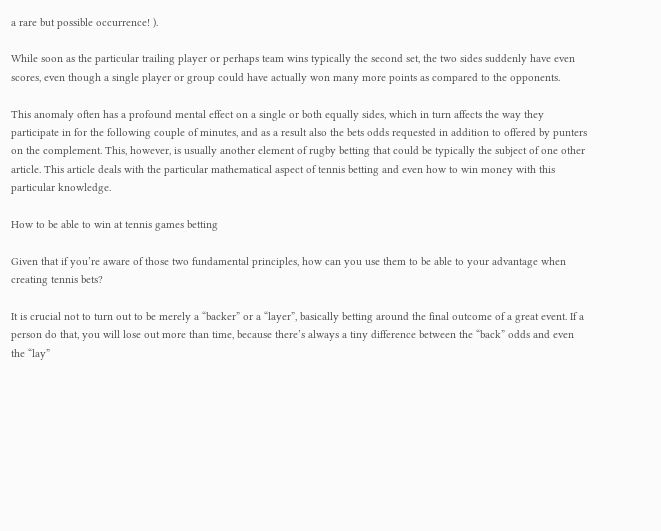a rare but possible occurrence! ).

While soon as the particular trailing player or perhaps team wins typically the second set, the two sides suddenly have even scores, even though a single player or group could have actually won many more points as compared to the opponents.

This anomaly often has a profound mental effect on a single or both equally sides, which in turn affects the way they participate in for the following couple of minutes, and as a result also the bets odds requested in addition to offered by punters on the complement. This, however, is usually another element of rugby betting that could be typically the subject of one other article. This article deals with the particular mathematical aspect of tennis betting and even how to win money with this particular knowledge.

How to be able to win at tennis games betting

Given that if you’re aware of those two fundamental principles, how can you use them to be able to your advantage when creating tennis bets?

It is crucial not to turn out to be merely a “backer” or a “layer”, basically betting around the final outcome of a great event. If a person do that, you will lose out more than time, because there’s always a tiny difference between the “back” odds and even the “lay”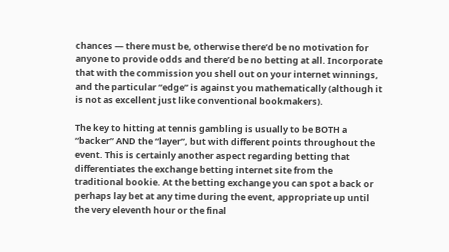chances — there must be, otherwise there’d be no motivation for anyone to provide odds and there’d be no betting at all. Incorporate that with the commission you shell out on your internet winnings, and the particular “edge” is against you mathematically (although it is not as excellent just like conventional bookmakers).

The key to hitting at tennis gambling is usually to be BOTH a “backer” AND the “layer”, but with different points throughout the event. This is certainly another aspect regarding betting that differentiates the exchange betting internet site from the traditional bookie. At the betting exchange you can spot a back or perhaps lay bet at any time during the event, appropriate up until the very eleventh hour or the final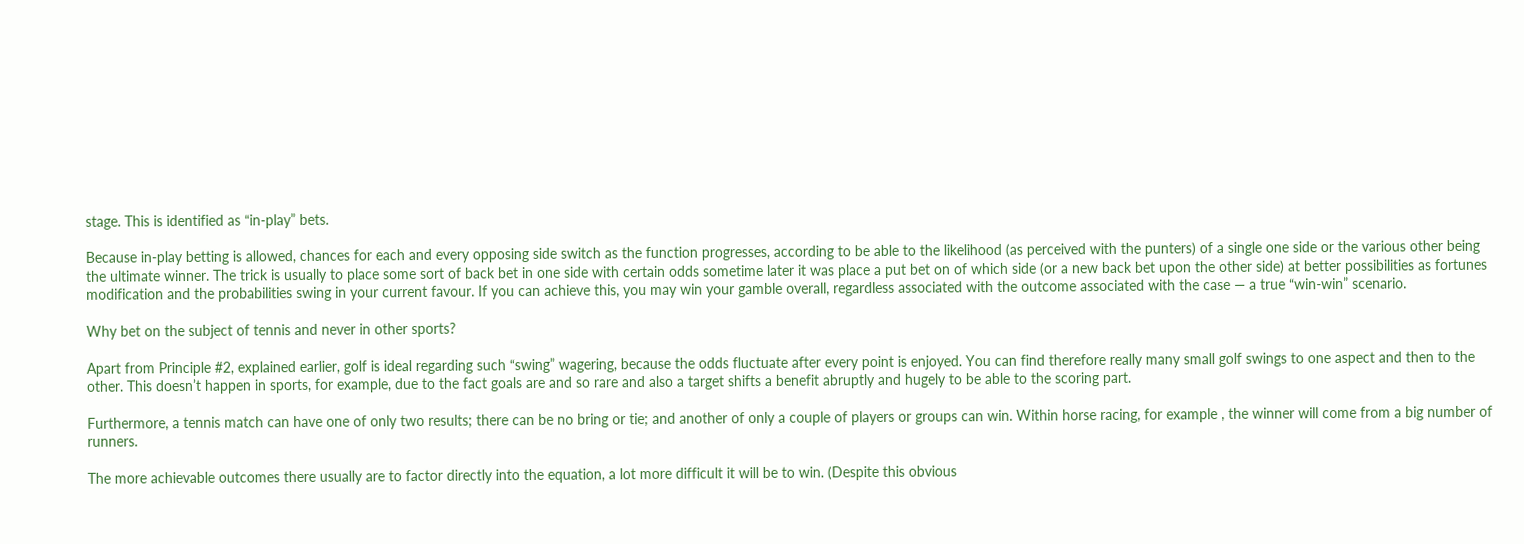stage. This is identified as “in-play” bets.

Because in-play betting is allowed, chances for each and every opposing side switch as the function progresses, according to be able to the likelihood (as perceived with the punters) of a single one side or the various other being the ultimate winner. The trick is usually to place some sort of back bet in one side with certain odds sometime later it was place a put bet on of which side (or a new back bet upon the other side) at better possibilities as fortunes modification and the probabilities swing in your current favour. If you can achieve this, you may win your gamble overall, regardless associated with the outcome associated with the case — a true “win-win” scenario.

Why bet on the subject of tennis and never in other sports?

Apart from Principle #2, explained earlier, golf is ideal regarding such “swing” wagering, because the odds fluctuate after every point is enjoyed. You can find therefore really many small golf swings to one aspect and then to the other. This doesn’t happen in sports, for example, due to the fact goals are and so rare and also a target shifts a benefit abruptly and hugely to be able to the scoring part.

Furthermore, a tennis match can have one of only two results; there can be no bring or tie; and another of only a couple of players or groups can win. Within horse racing, for example , the winner will come from a big number of runners.

The more achievable outcomes there usually are to factor directly into the equation, a lot more difficult it will be to win. (Despite this obvious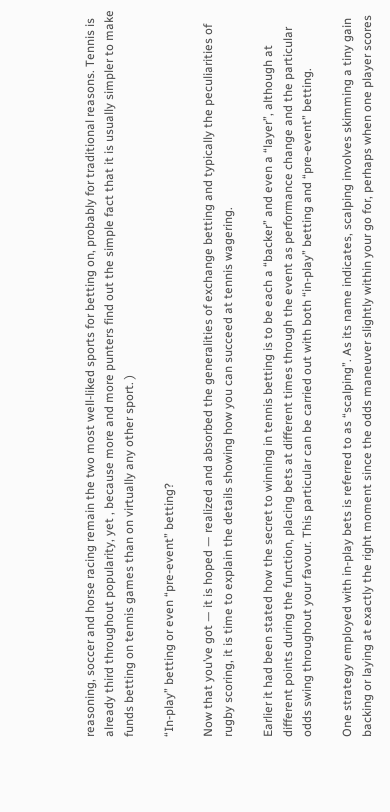reasoning, soccer and horse racing remain the two most well-liked sports for betting on, probably for traditional reasons. Tennis is already third throughout popularity, yet , because more and more punters find out the simple fact that it is usually simpler to make funds betting on tennis games than on virtually any other sport. )

“In-play” betting or even “pre-event” betting?

Now that you’ve got — it is hoped — realized and absorbed the generalities of exchange betting and typically the peculiarities of rugby scoring, it is time to explain the details showing how you can succeed at tennis wagering.

Earlier it had been stated how the secret to winning in tennis betting is to be each a “backer” and even a “layer”, although at different points during the function, placing bets at different times through the event as performance change and the particular odds swing throughout your favour. This particular can be carried out with both “in-play” betting and “pre-event” betting.

One strategy employed with in-play bets is referred to as “scalping”. As its name indicates, scalping involves skimming a tiny gain backing or laying at exactly the right moment since the odds maneuver slightly within your go for, perhaps when one player scores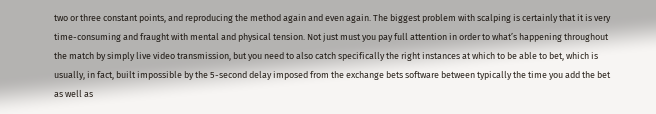two or three constant points, and reproducing the method again and even again. The biggest problem with scalping is certainly that it is very time-consuming and fraught with mental and physical tension. Not just must you pay full attention in order to what’s happening throughout the match by simply live video transmission, but you need to also catch specifically the right instances at which to be able to bet, which is usually, in fact, built impossible by the 5-second delay imposed from the exchange bets software between typically the time you add the bet as well as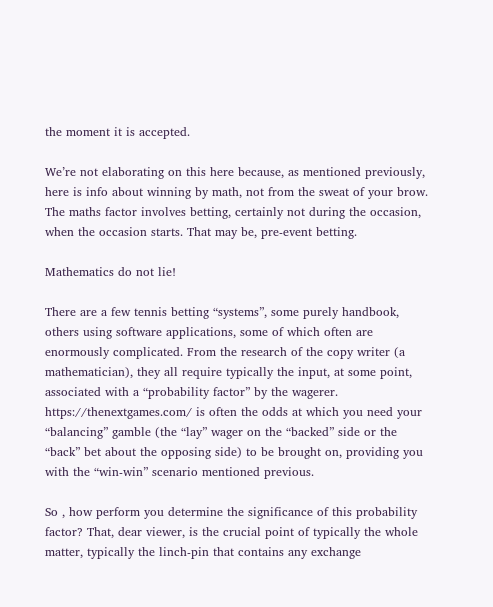the moment it is accepted.

We’re not elaborating on this here because, as mentioned previously, here is info about winning by math, not from the sweat of your brow. The maths factor involves betting, certainly not during the occasion, when the occasion starts. That may be, pre-event betting.

Mathematics do not lie!

There are a few tennis betting “systems”, some purely handbook, others using software applications, some of which often are enormously complicated. From the research of the copy writer (a mathematician), they all require typically the input, at some point, associated with a “probability factor” by the wagerer. https://thenextgames.com/ is often the odds at which you need your “balancing” gamble (the “lay” wager on the “backed” side or the “back” bet about the opposing side) to be brought on, providing you with the “win-win” scenario mentioned previous.

So , how perform you determine the significance of this probability factor? That, dear viewer, is the crucial point of typically the whole matter, typically the linch-pin that contains any exchange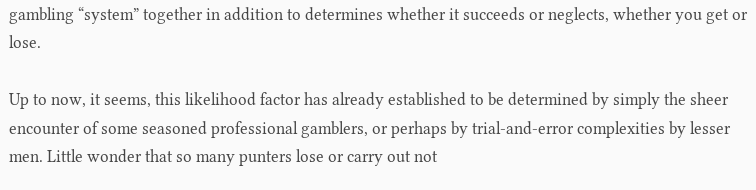gambling “system” together in addition to determines whether it succeeds or neglects, whether you get or lose.

Up to now, it seems, this likelihood factor has already established to be determined by simply the sheer encounter of some seasoned professional gamblers, or perhaps by trial-and-error complexities by lesser men. Little wonder that so many punters lose or carry out not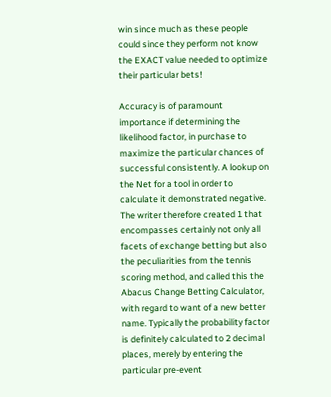win since much as these people could since they perform not know the EXACT value needed to optimize their particular bets!

Accuracy is of paramount importance if determining the likelihood factor, in purchase to maximize the particular chances of successful consistently. A lookup on the Net for a tool in order to calculate it demonstrated negative. The writer therefore created 1 that encompasses certainly not only all facets of exchange betting but also the peculiarities from the tennis scoring method, and called this the Abacus Change Betting Calculator, with regard to want of a new better name. Typically the probability factor is definitely calculated to 2 decimal places, merely by entering the particular pre-event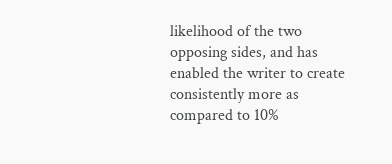likelihood of the two opposing sides, and has enabled the writer to create consistently more as compared to 10%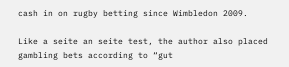cash in on rugby betting since Wimbledon 2009.

Like a seite an seite test, the author also placed gambling bets according to “gut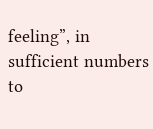feeling”, in sufficient numbers to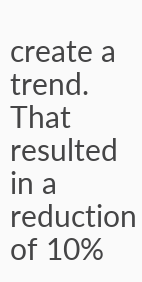create a trend. That resulted in a reduction of 10%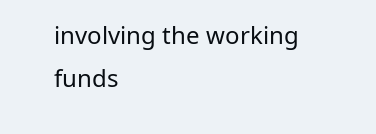involving the working funds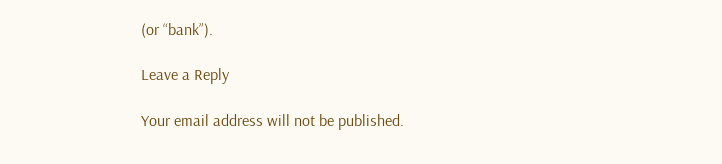(or “bank”).

Leave a Reply

Your email address will not be published.